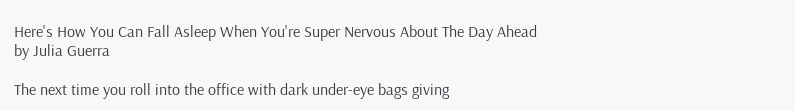Here's How You Can Fall Asleep When You're Super Nervous About The Day Ahead
by Julia Guerra

The next time you roll into the office with dark under-eye bags giving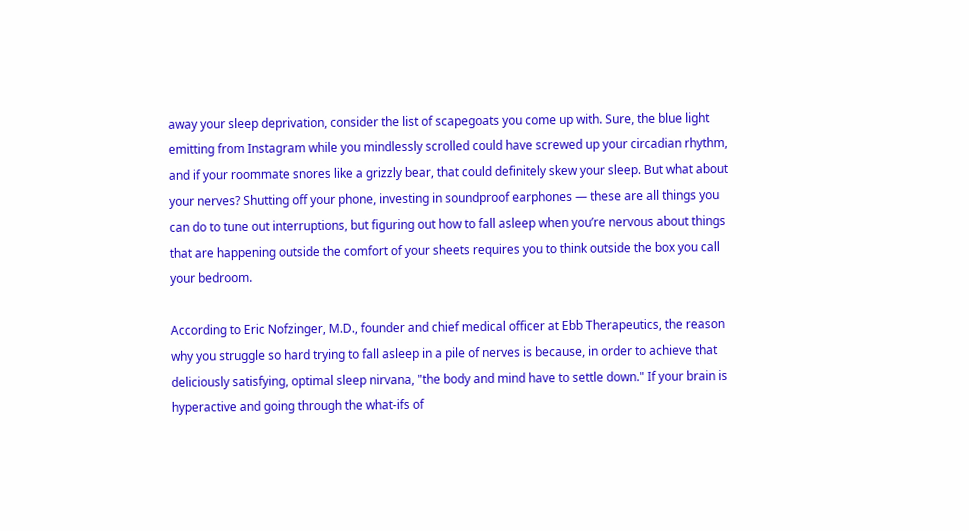away your sleep deprivation, consider the list of scapegoats you come up with. Sure, the blue light emitting from Instagram while you mindlessly scrolled could have screwed up your circadian rhythm, and if your roommate snores like a grizzly bear, that could definitely skew your sleep. But what about your nerves? Shutting off your phone, investing in soundproof earphones — these are all things you can do to tune out interruptions, but figuring out how to fall asleep when you’re nervous about things that are happening outside the comfort of your sheets requires you to think outside the box you call your bedroom.

According to Eric Nofzinger, M.D., founder and chief medical officer at Ebb Therapeutics, the reason why you struggle so hard trying to fall asleep in a pile of nerves is because, in order to achieve that deliciously satisfying, optimal sleep nirvana, "the body and mind have to settle down." If your brain is hyperactive and going through the what-ifs of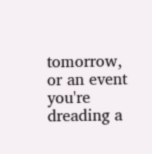tomorrow, or an event you're dreading a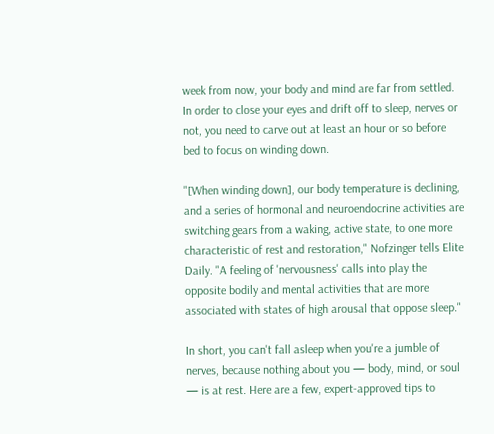week from now, your body and mind are far from settled. In order to close your eyes and drift off to sleep, nerves or not, you need to carve out at least an hour or so before bed to focus on winding down.

"[When winding down], our body temperature is declining, and a series of hormonal and neuroendocrine activities are switching gears from a waking, active state, to one more characteristic of rest and restoration," Nofzinger tells Elite Daily. "A feeling of 'nervousness' calls into play the opposite bodily and mental activities that are more associated with states of high arousal that oppose sleep."

In short, you can't fall asleep when you're a jumble of nerves, because nothing about you — body, mind, or soul — is at rest. Here are a few, expert-approved tips to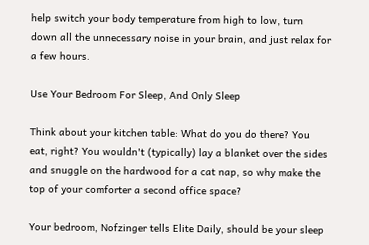help switch your body temperature from high to low, turn down all the unnecessary noise in your brain, and just relax for a few hours.

Use Your Bedroom For Sleep, And Only Sleep

Think about your kitchen table: What do you do there? You eat, right? You wouldn't (typically) lay a blanket over the sides and snuggle on the hardwood for a cat nap, so why make the top of your comforter a second office space?

Your bedroom, Nofzinger tells Elite Daily, should be your sleep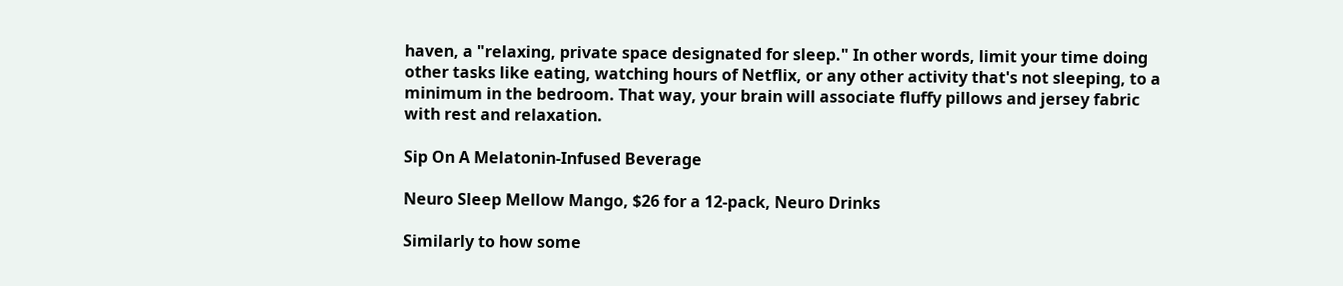haven, a "relaxing, private space designated for sleep." In other words, limit your time doing other tasks like eating, watching hours of Netflix, or any other activity that's not sleeping, to a minimum in the bedroom. That way, your brain will associate fluffy pillows and jersey fabric with rest and relaxation.

Sip On A Melatonin-Infused Beverage

Neuro Sleep Mellow Mango, $26 for a 12-pack, Neuro Drinks

Similarly to how some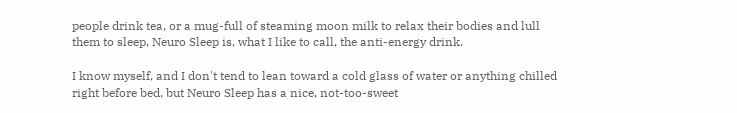people drink tea, or a mug-full of steaming moon milk to relax their bodies and lull them to sleep, Neuro Sleep is, what I like to call, the anti-energy drink.

I know myself, and I don't tend to lean toward a cold glass of water or anything chilled right before bed, but Neuro Sleep has a nice, not-too-sweet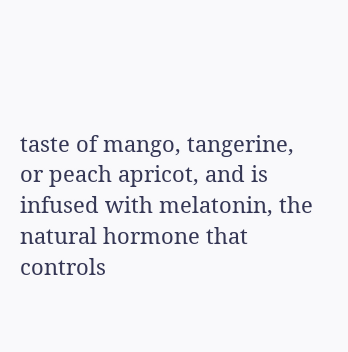taste of mango, tangerine, or peach apricot, and is infused with melatonin, the natural hormone that controls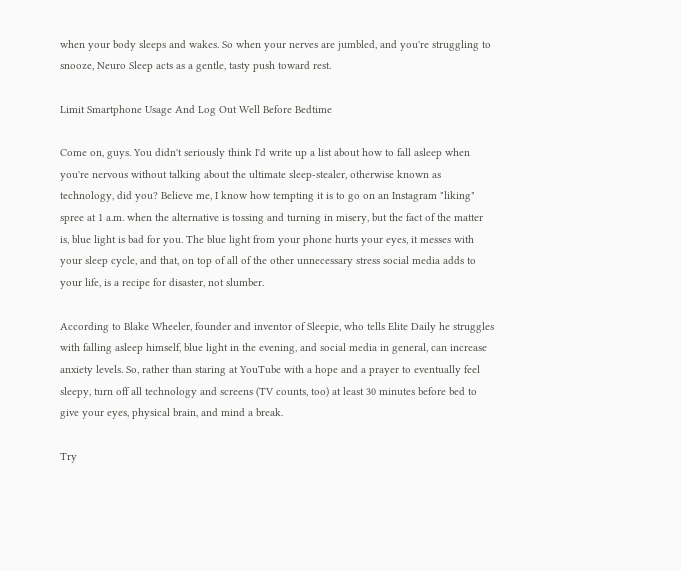when your body sleeps and wakes. So when your nerves are jumbled, and you're struggling to snooze, Neuro Sleep acts as a gentle, tasty push toward rest.

Limit Smartphone Usage And Log Out Well Before Bedtime

Come on, guys. You didn't seriously think I'd write up a list about how to fall asleep when you're nervous without talking about the ultimate sleep-stealer, otherwise known as technology, did you? Believe me, I know how tempting it is to go on an Instagram "liking" spree at 1 a.m. when the alternative is tossing and turning in misery, but the fact of the matter is, blue light is bad for you. The blue light from your phone hurts your eyes, it messes with your sleep cycle, and that, on top of all of the other unnecessary stress social media adds to your life, is a recipe for disaster, not slumber.

According to Blake Wheeler, founder and inventor of Sleepie, who tells Elite Daily he struggles with falling asleep himself, blue light in the evening, and social media in general, can increase anxiety levels. So, rather than staring at YouTube with a hope and a prayer to eventually feel sleepy, turn off all technology and screens (TV counts, too) at least 30 minutes before bed to give your eyes, physical brain, and mind a break.

Try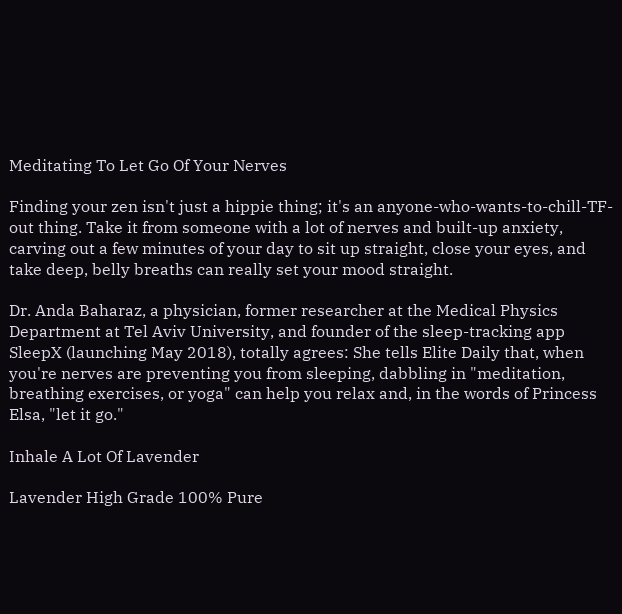Meditating To Let Go Of Your Nerves

Finding your zen isn't just a hippie thing; it's an anyone-who-wants-to-chill-TF-out thing. Take it from someone with a lot of nerves and built-up anxiety, carving out a few minutes of your day to sit up straight, close your eyes, and take deep, belly breaths can really set your mood straight.

Dr. Anda Baharaz, a physician, former researcher at the Medical Physics Department at Tel Aviv University, and founder of the sleep-tracking app SleepX (launching May 2018), totally agrees: She tells Elite Daily that, when you're nerves are preventing you from sleeping, dabbling in "meditation, breathing exercises, or yoga" can help you relax and, in the words of Princess Elsa, "let it go."

Inhale A Lot Of Lavender

Lavender High Grade 100% Pure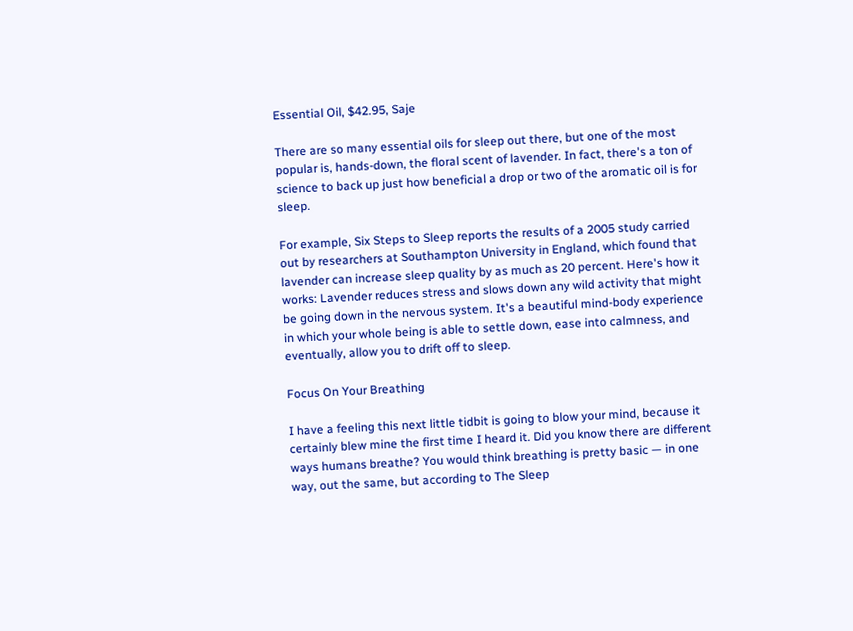Essential Oil, $42.95, Saje

There are so many essential oils for sleep out there, but one of the most popular is, hands-down, the floral scent of lavender. In fact, there's a ton of science to back up just how beneficial a drop or two of the aromatic oil is for sleep.

For example, Six Steps to Sleep reports the results of a 2005 study carried out by researchers at Southampton University in England, which found that lavender can increase sleep quality by as much as 20 percent. Here's how it works: Lavender reduces stress and slows down any wild activity that might be going down in the nervous system. It's a beautiful mind-body experience in which your whole being is able to settle down, ease into calmness, and eventually, allow you to drift off to sleep.

Focus On Your Breathing

I have a feeling this next little tidbit is going to blow your mind, because it certainly blew mine the first time I heard it. Did you know there are different ways humans breathe? You would think breathing is pretty basic — in one way, out the same, but according to The Sleep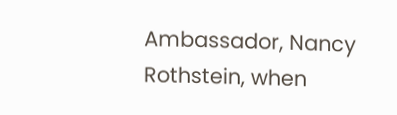Ambassador, Nancy Rothstein, when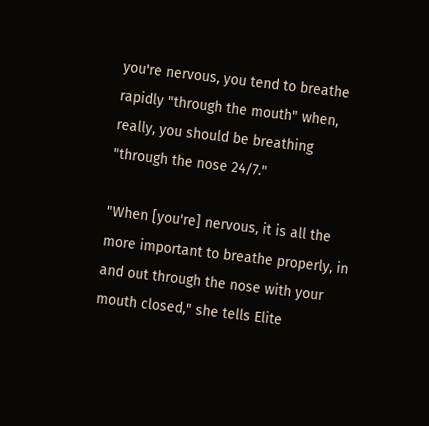you're nervous, you tend to breathe rapidly "through the mouth" when, really, you should be breathing "through the nose 24/7."

"When [you're] nervous, it is all the more important to breathe properly, in and out through the nose with your mouth closed," she tells Elite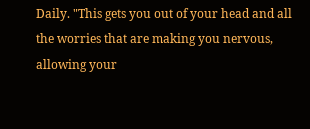Daily. "This gets you out of your head and all the worries that are making you nervous, allowing your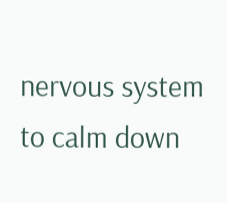nervous system to calm down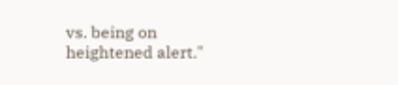vs. being on heightened alert."